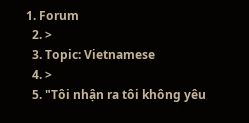1. Forum
  2. >
  3. Topic: Vietnamese
  4. >
  5. "Tôi nhận ra tôi không yêu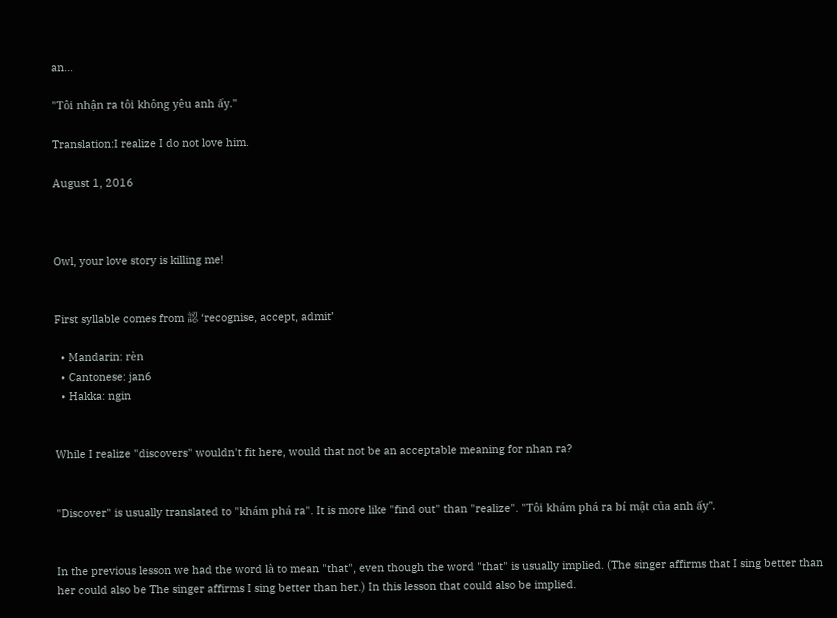an…

"Tôi nhận ra tôi không yêu anh ấy."

Translation:I realize I do not love him.

August 1, 2016



Owl, your love story is killing me!


First syllable comes from 認 ‘recognise, accept, admit’

  • Mandarin: rèn
  • Cantonese: jan6
  • Hakka: ngin


While I realize "discovers" wouldn't fit here, would that not be an acceptable meaning for nhan ra?


"Discover" is usually translated to "khám phá ra". It is more like "find out" than "realize". "Tôi khám phá ra bí mật của anh ấy".


In the previous lesson we had the word là to mean "that", even though the word "that" is usually implied. (The singer affirms that I sing better than her could also be The singer affirms I sing better than her.) In this lesson that could also be implied.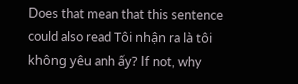Does that mean that this sentence could also read Tôi nhận ra là tôi không yêu anh ấy? If not, why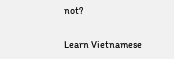not?

Learn Vietnamese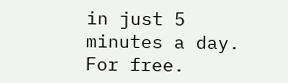in just 5 minutes a day. For free.